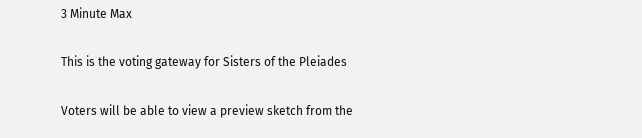3 Minute Max

This is the voting gateway for Sisters of the Pleiades

Voters will be able to view a preview sketch from the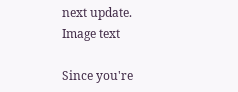next update.
Image text

Since you're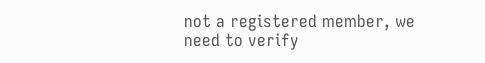not a registered member, we need to verify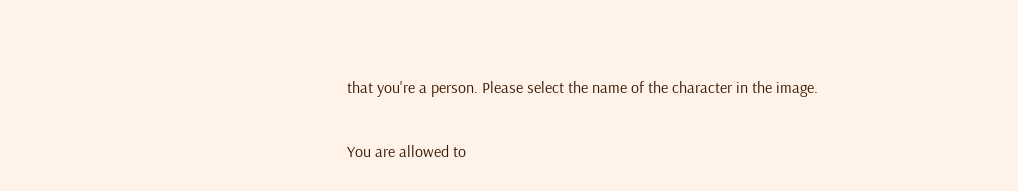that you're a person. Please select the name of the character in the image.

You are allowed to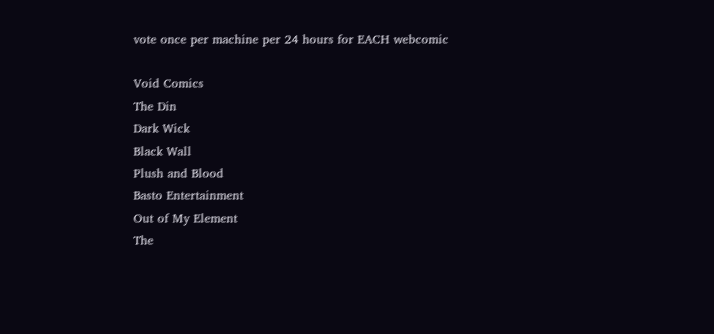vote once per machine per 24 hours for EACH webcomic

Void Comics
The Din
Dark Wick
Black Wall
Plush and Blood
Basto Entertainment
Out of My Element
The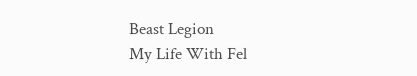Beast Legion
My Life With Fel